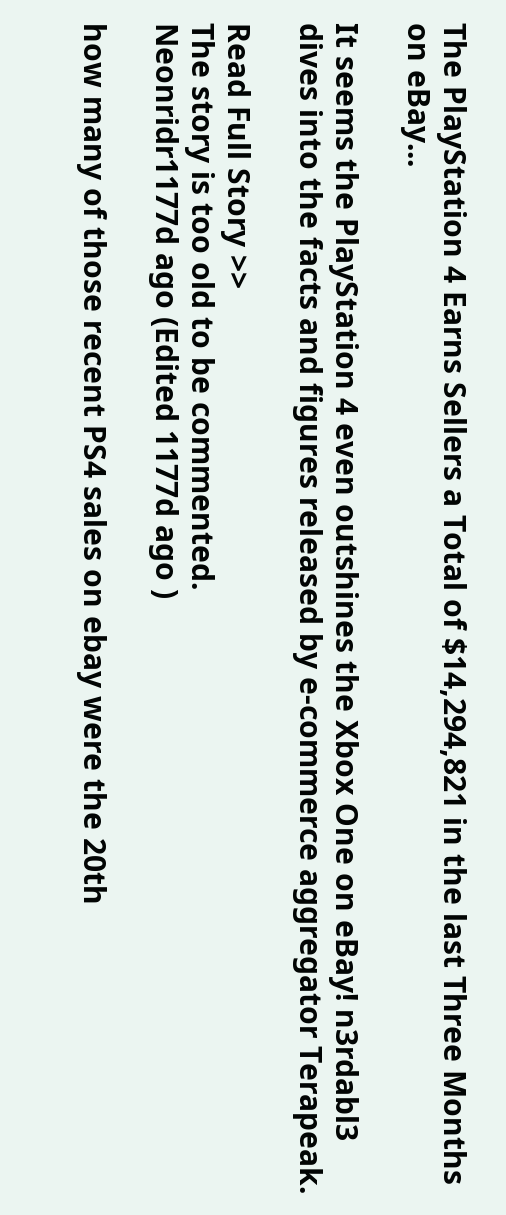The PlayStation 4 Earns Sellers a Total of $14,294,821 in the last Three Months on eBay...

It seems the PlayStation 4 even outshines the Xbox One on eBay! n3rdabl3 dives into the facts and figures released by e-commerce aggregator Terapeak.

Read Full Story >>
The story is too old to be commented.
Neonridr1177d ago (Edited 1177d ago )

how many of those recent PS4 sales on ebay were the 20th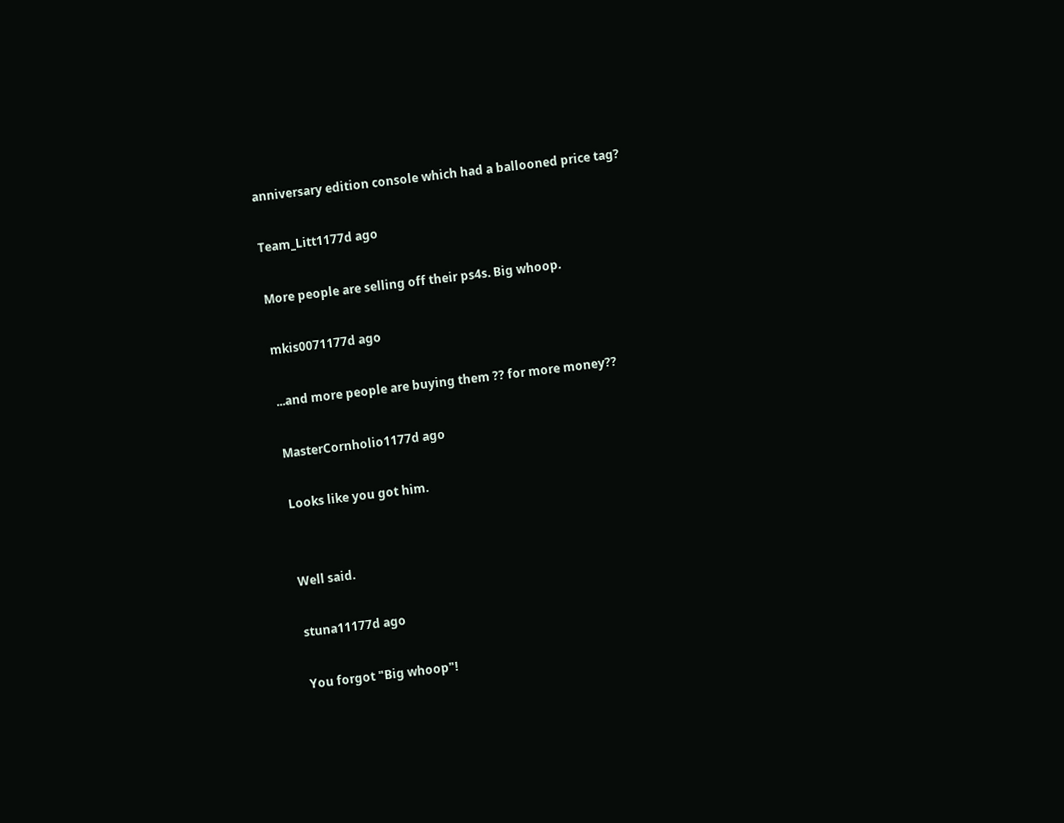anniversary edition console which had a ballooned price tag?

Team_Litt1177d ago

More people are selling off their ps4s. Big whoop.

mkis0071177d ago

...and more people are buying them ?? for more money??

MasterCornholio1177d ago

Looks like you got him.


Well said.

stuna11177d ago

You forgot "Big whoop"!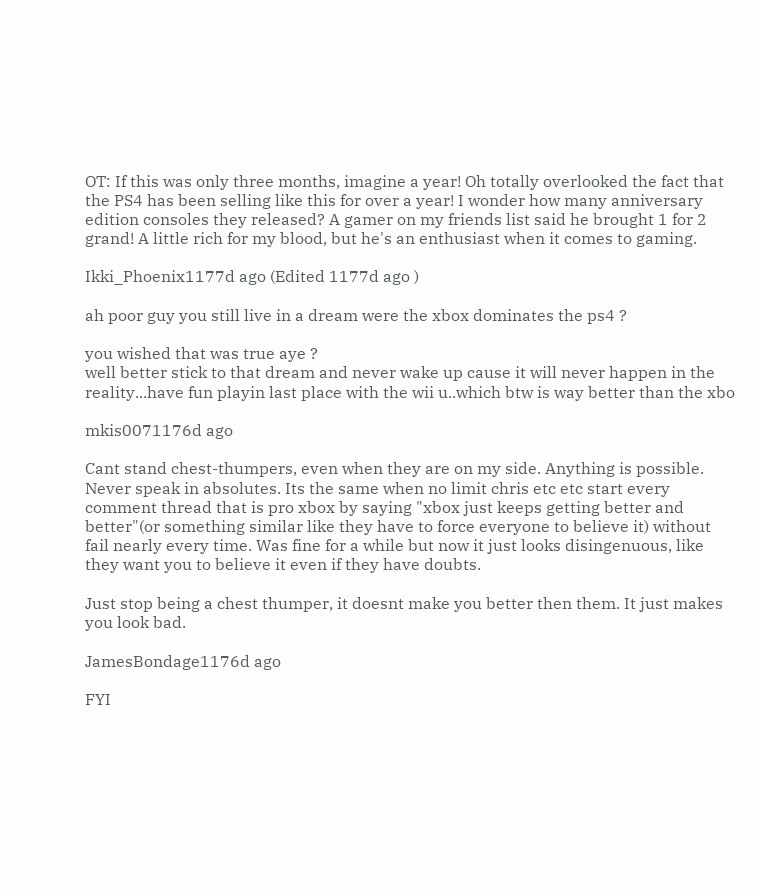OT: If this was only three months, imagine a year! Oh totally overlooked the fact that the PS4 has been selling like this for over a year! I wonder how many anniversary edition consoles they released? A gamer on my friends list said he brought 1 for 2 grand! A little rich for my blood, but he's an enthusiast when it comes to gaming.

Ikki_Phoenix1177d ago (Edited 1177d ago )

ah poor guy you still live in a dream were the xbox dominates the ps4 ?

you wished that was true aye ?
well better stick to that dream and never wake up cause it will never happen in the reality...have fun playin last place with the wii u..which btw is way better than the xbo

mkis0071176d ago

Cant stand chest-thumpers, even when they are on my side. Anything is possible. Never speak in absolutes. Its the same when no limit chris etc etc start every comment thread that is pro xbox by saying "xbox just keeps getting better and better"(or something similar like they have to force everyone to believe it) without fail nearly every time. Was fine for a while but now it just looks disingenuous, like they want you to believe it even if they have doubts.

Just stop being a chest thumper, it doesnt make you better then them. It just makes you look bad.

JamesBondage1176d ago

FYI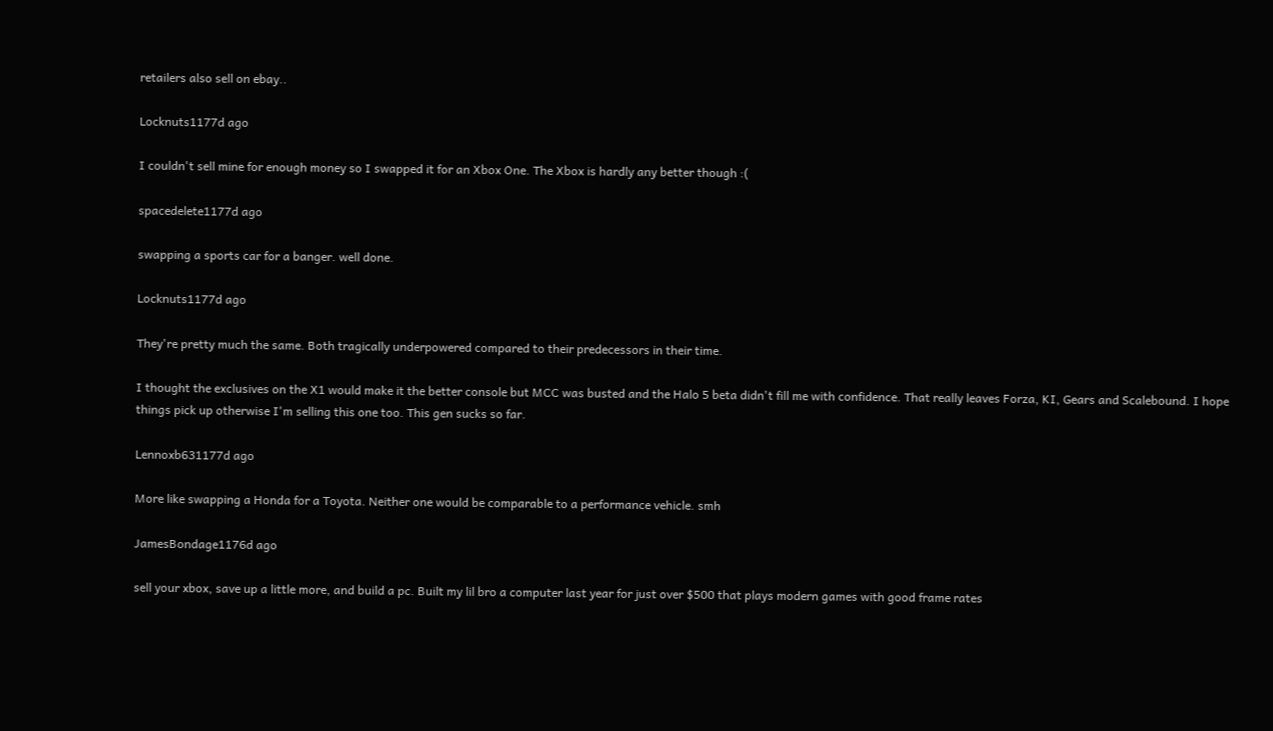retailers also sell on ebay..

Locknuts1177d ago

I couldn't sell mine for enough money so I swapped it for an Xbox One. The Xbox is hardly any better though :(

spacedelete1177d ago

swapping a sports car for a banger. well done.

Locknuts1177d ago

They're pretty much the same. Both tragically underpowered compared to their predecessors in their time.

I thought the exclusives on the X1 would make it the better console but MCC was busted and the Halo 5 beta didn't fill me with confidence. That really leaves Forza, KI, Gears and Scalebound. I hope things pick up otherwise I'm selling this one too. This gen sucks so far.

Lennoxb631177d ago

More like swapping a Honda for a Toyota. Neither one would be comparable to a performance vehicle. smh

JamesBondage1176d ago

sell your xbox, save up a little more, and build a pc. Built my lil bro a computer last year for just over $500 that plays modern games with good frame rates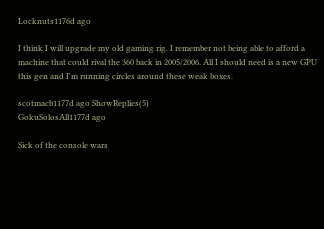Locknuts1176d ago

I think I will upgrade my old gaming rig. I remember not being able to afford a machine that could rival the 360 back in 2005/2006. All I should need is a new GPU this gen and I'm running circles around these weak boxes.

scotmacb1177d ago ShowReplies(5)
GokuSolosAll1177d ago

Sick of the console wars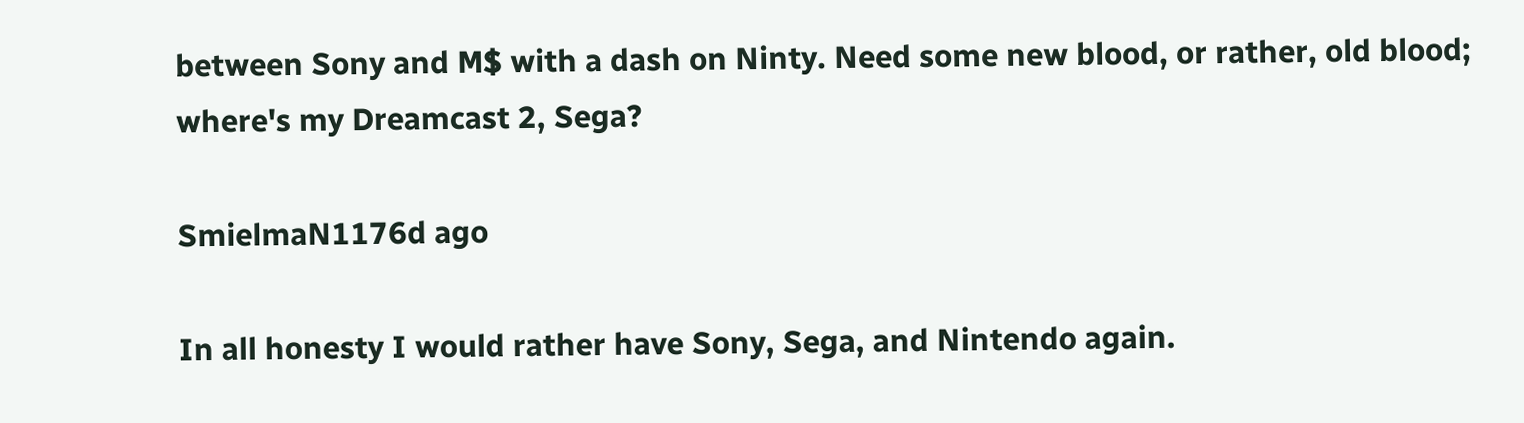between Sony and M$ with a dash on Ninty. Need some new blood, or rather, old blood; where's my Dreamcast 2, Sega?

SmielmaN1176d ago

In all honesty I would rather have Sony, Sega, and Nintendo again.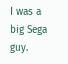I was a big Sega guy.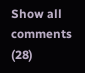Show all comments (28)